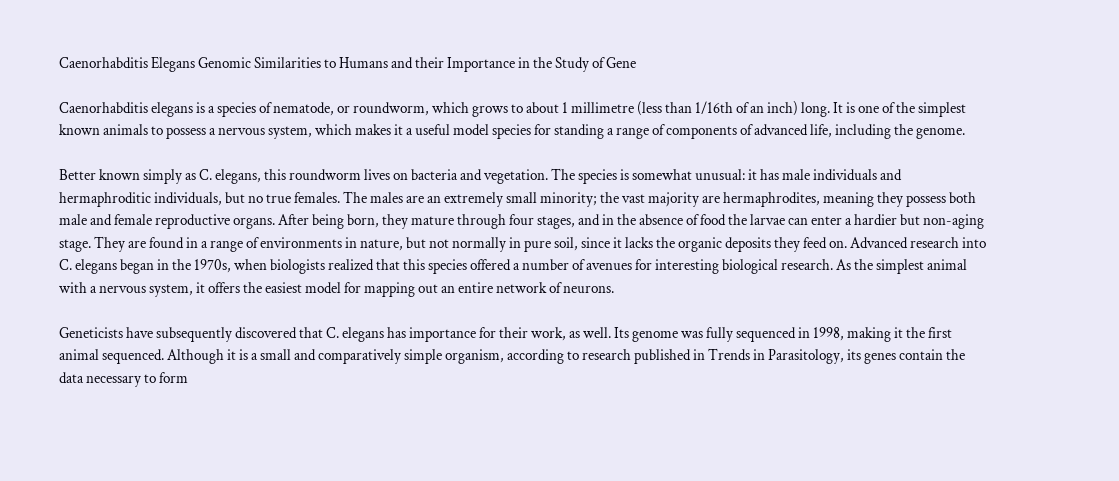Caenorhabditis Elegans Genomic Similarities to Humans and their Importance in the Study of Gene

Caenorhabditis elegans is a species of nematode, or roundworm, which grows to about 1 millimetre (less than 1/16th of an inch) long. It is one of the simplest known animals to possess a nervous system, which makes it a useful model species for standing a range of components of advanced life, including the genome.

Better known simply as C. elegans, this roundworm lives on bacteria and vegetation. The species is somewhat unusual: it has male individuals and hermaphroditic individuals, but no true females. The males are an extremely small minority; the vast majority are hermaphrodites, meaning they possess both male and female reproductive organs. After being born, they mature through four stages, and in the absence of food the larvae can enter a hardier but non-aging stage. They are found in a range of environments in nature, but not normally in pure soil, since it lacks the organic deposits they feed on. Advanced research into C. elegans began in the 1970s, when biologists realized that this species offered a number of avenues for interesting biological research. As the simplest animal with a nervous system, it offers the easiest model for mapping out an entire network of neurons.

Geneticists have subsequently discovered that C. elegans has importance for their work, as well. Its genome was fully sequenced in 1998, making it the first animal sequenced. Although it is a small and comparatively simple organism, according to research published in Trends in Parasitology, its genes contain the data necessary to form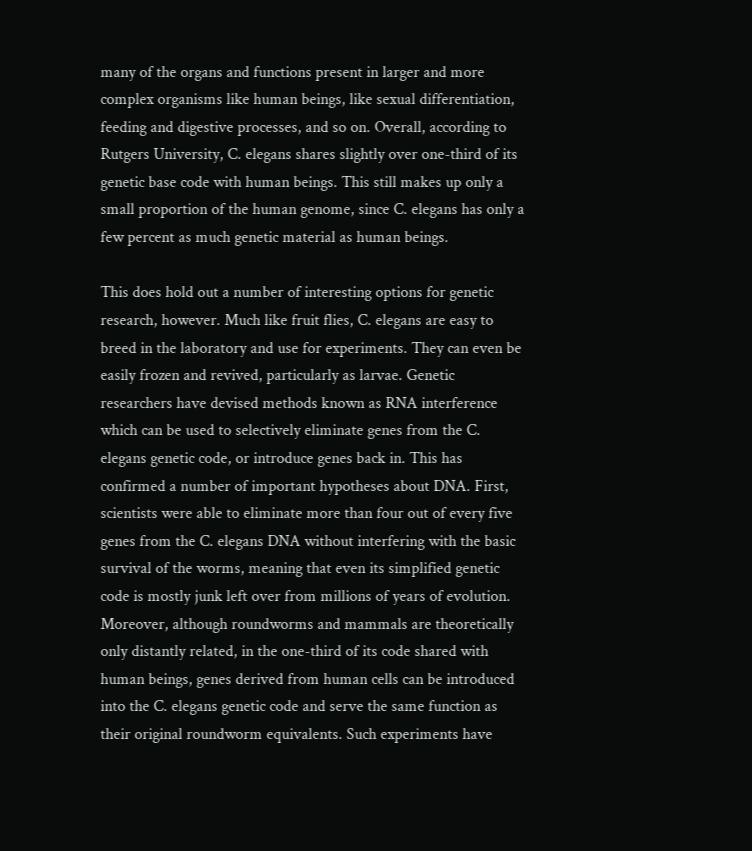many of the organs and functions present in larger and more complex organisms like human beings, like sexual differentiation, feeding and digestive processes, and so on. Overall, according to Rutgers University, C. elegans shares slightly over one-third of its genetic base code with human beings. This still makes up only a small proportion of the human genome, since C. elegans has only a few percent as much genetic material as human beings.

This does hold out a number of interesting options for genetic research, however. Much like fruit flies, C. elegans are easy to breed in the laboratory and use for experiments. They can even be easily frozen and revived, particularly as larvae. Genetic researchers have devised methods known as RNA interference which can be used to selectively eliminate genes from the C. elegans genetic code, or introduce genes back in. This has confirmed a number of important hypotheses about DNA. First, scientists were able to eliminate more than four out of every five genes from the C. elegans DNA without interfering with the basic survival of the worms, meaning that even its simplified genetic code is mostly junk left over from millions of years of evolution. Moreover, although roundworms and mammals are theoretically only distantly related, in the one-third of its code shared with human beings, genes derived from human cells can be introduced into the C. elegans genetic code and serve the same function as their original roundworm equivalents. Such experiments have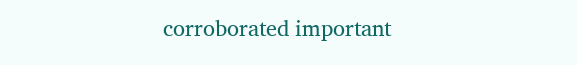corroborated important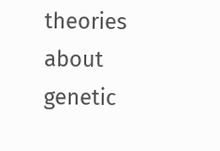theories about genetic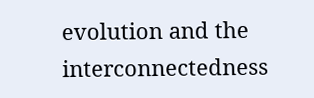evolution and the interconnectedness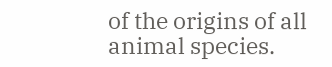of the origins of all animal species.